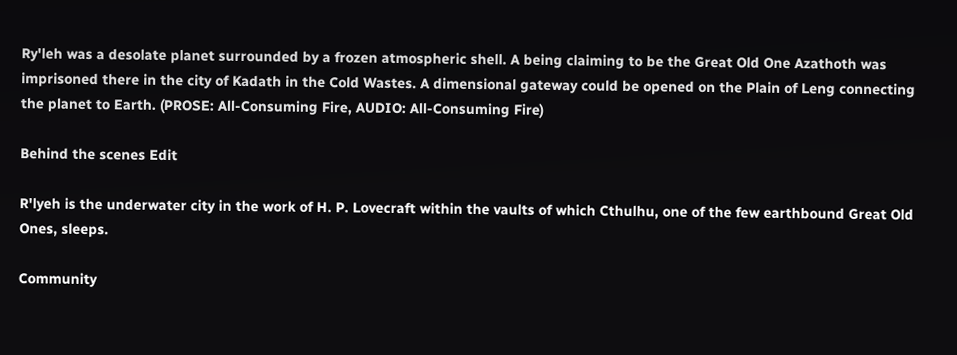Ry'leh was a desolate planet surrounded by a frozen atmospheric shell. A being claiming to be the Great Old One Azathoth was imprisoned there in the city of Kadath in the Cold Wastes. A dimensional gateway could be opened on the Plain of Leng connecting the planet to Earth. (PROSE: All-Consuming Fire, AUDIO: All-Consuming Fire)

Behind the scenes Edit

R'lyeh is the underwater city in the work of H. P. Lovecraft within the vaults of which Cthulhu, one of the few earthbound Great Old Ones, sleeps.

Community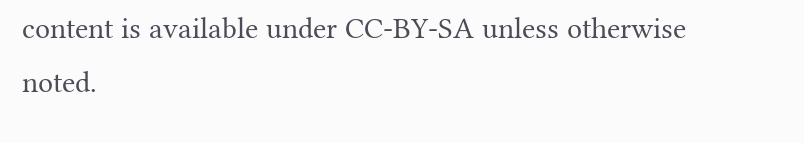content is available under CC-BY-SA unless otherwise noted.